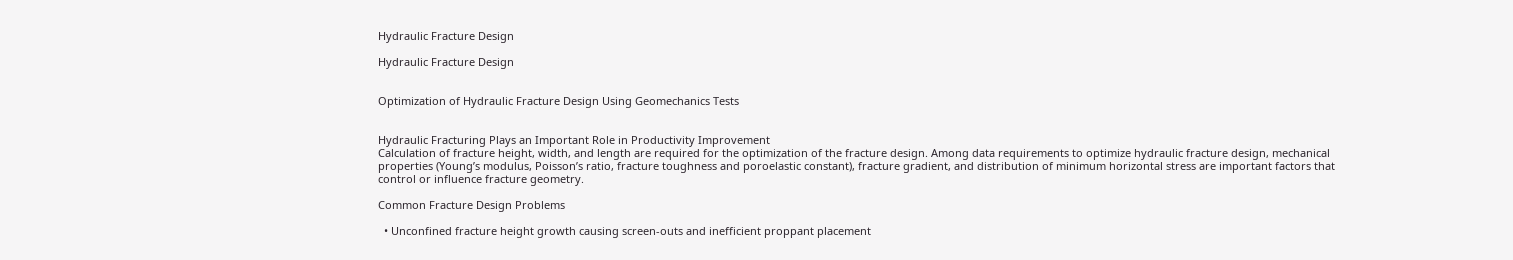Hydraulic Fracture Design

Hydraulic Fracture Design


Optimization of Hydraulic Fracture Design Using Geomechanics Tests


Hydraulic Fracturing Plays an Important Role in Productivity Improvement
Calculation of fracture height, width, and length are required for the optimization of the fracture design. Among data requirements to optimize hydraulic fracture design, mechanical properties (Young’s modulus, Poisson’s ratio, fracture toughness and poroelastic constant), fracture gradient, and distribution of minimum horizontal stress are important factors that control or influence fracture geometry.

Common Fracture Design Problems

  • Unconfined fracture height growth causing screen-outs and inefficient proppant placement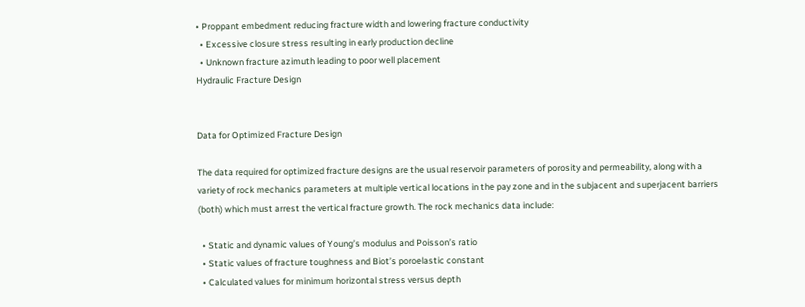• Proppant embedment reducing fracture width and lowering fracture conductivity
  • Excessive closure stress resulting in early production decline
  • Unknown fracture azimuth leading to poor well placement
Hydraulic Fracture Design


Data for Optimized Fracture Design

The data required for optimized fracture designs are the usual reservoir parameters of porosity and permeability, along with a variety of rock mechanics parameters at multiple vertical locations in the pay zone and in the subjacent and superjacent barriers (both) which must arrest the vertical fracture growth. The rock mechanics data include:

  • Static and dynamic values of Young’s modulus and Poisson’s ratio
  • Static values of fracture toughness and Biot’s poroelastic constant
  • Calculated values for minimum horizontal stress versus depth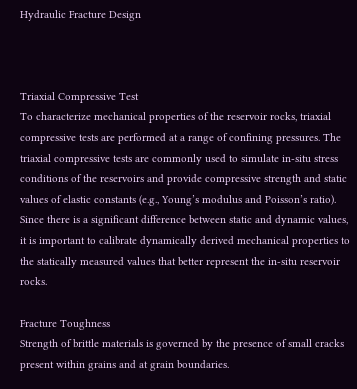Hydraulic Fracture Design



Triaxial Compressive Test
To characterize mechanical properties of the reservoir rocks, triaxial compressive tests are performed at a range of confining pressures. The triaxial compressive tests are commonly used to simulate in-situ stress conditions of the reservoirs and provide compressive strength and static values of elastic constants (e.g., Young’s modulus and Poisson’s ratio). Since there is a significant difference between static and dynamic values, it is important to calibrate dynamically derived mechanical properties to the statically measured values that better represent the in-situ reservoir rocks.

Fracture Toughness
Strength of brittle materials is governed by the presence of small cracks present within grains and at grain boundaries.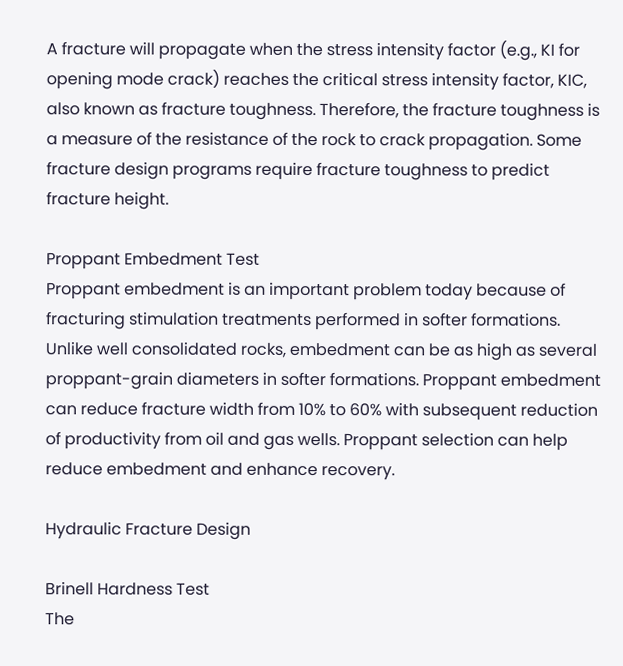A fracture will propagate when the stress intensity factor (e.g., KI for opening mode crack) reaches the critical stress intensity factor, KIC, also known as fracture toughness. Therefore, the fracture toughness is a measure of the resistance of the rock to crack propagation. Some fracture design programs require fracture toughness to predict fracture height.

Proppant Embedment Test
Proppant embedment is an important problem today because of fracturing stimulation treatments performed in softer formations. Unlike well consolidated rocks, embedment can be as high as several proppant-grain diameters in softer formations. Proppant embedment can reduce fracture width from 10% to 60% with subsequent reduction of productivity from oil and gas wells. Proppant selection can help reduce embedment and enhance recovery.

Hydraulic Fracture Design

Brinell Hardness Test
The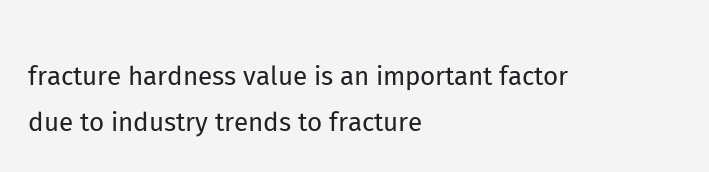fracture hardness value is an important factor due to industry trends to fracture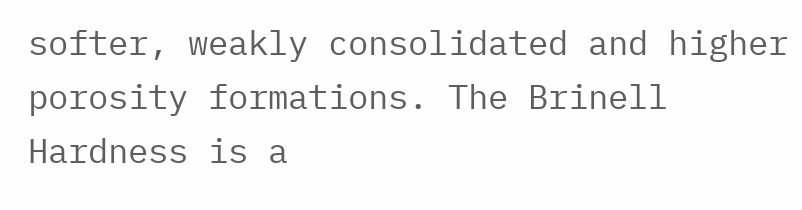softer, weakly consolidated and higher porosity formations. The Brinell Hardness is a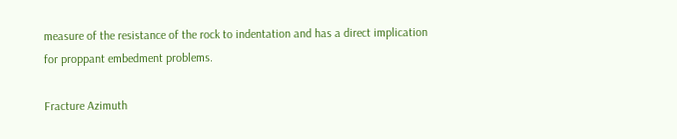measure of the resistance of the rock to indentation and has a direct implication for proppant embedment problems.

Fracture Azimuth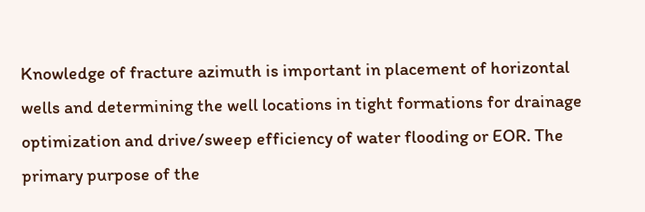Knowledge of fracture azimuth is important in placement of horizontal wells and determining the well locations in tight formations for drainage optimization and drive/sweep efficiency of water flooding or EOR. The primary purpose of the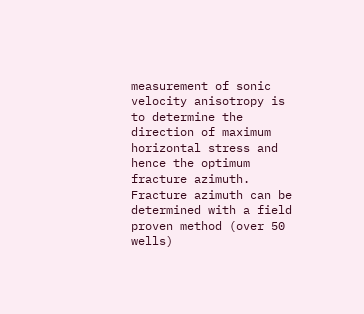measurement of sonic velocity anisotropy is to determine the direction of maximum horizontal stress and hence the optimum fracture azimuth. Fracture azimuth can be determined with a field proven method (over 50 wells)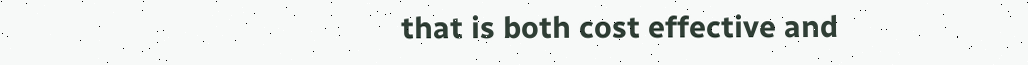that is both cost effective and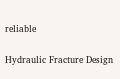reliable

Hydraulic Fracture Design